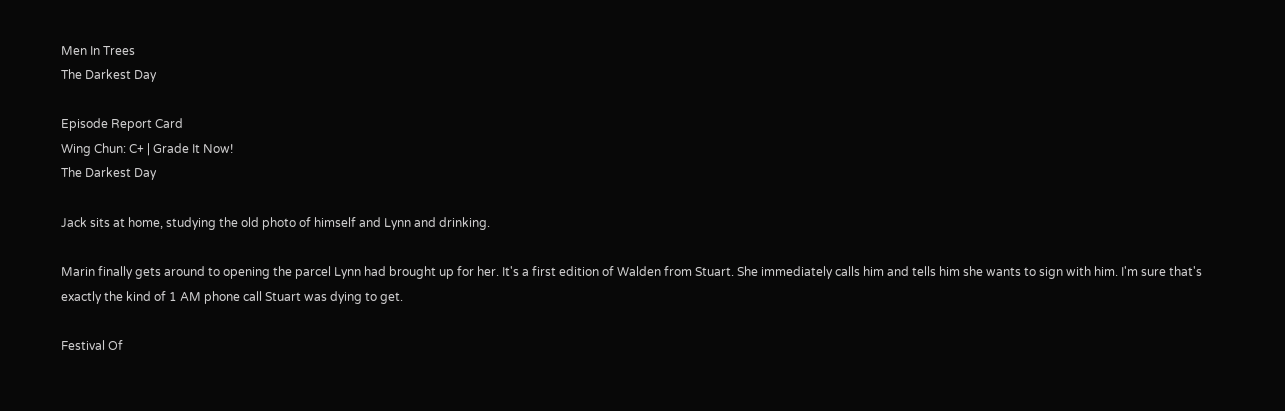Men In Trees
The Darkest Day

Episode Report Card
Wing Chun: C+ | Grade It Now!
The Darkest Day

Jack sits at home, studying the old photo of himself and Lynn and drinking.

Marin finally gets around to opening the parcel Lynn had brought up for her. It's a first edition of Walden from Stuart. She immediately calls him and tells him she wants to sign with him. I'm sure that's exactly the kind of 1 AM phone call Stuart was dying to get.

Festival Of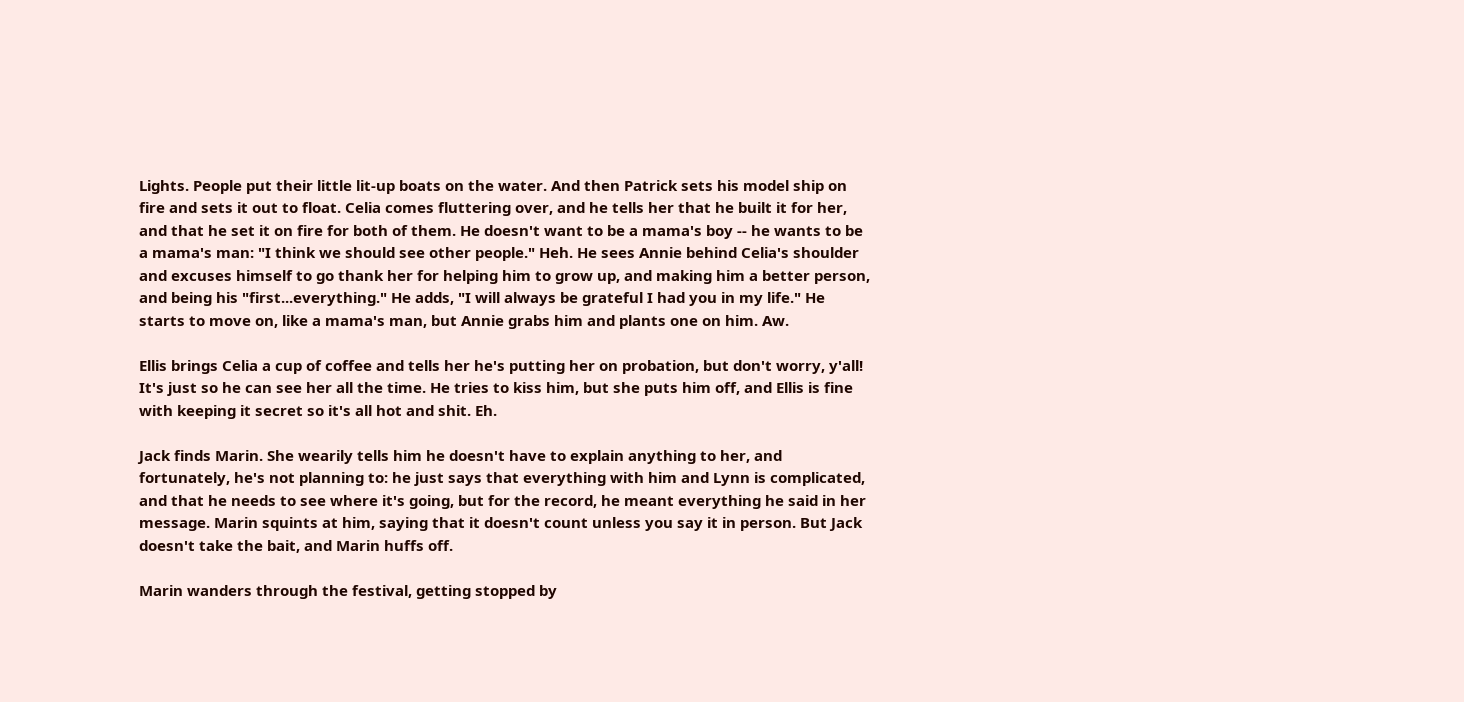Lights. People put their little lit-up boats on the water. And then Patrick sets his model ship on fire and sets it out to float. Celia comes fluttering over, and he tells her that he built it for her, and that he set it on fire for both of them. He doesn't want to be a mama's boy -- he wants to be a mama's man: "I think we should see other people." Heh. He sees Annie behind Celia's shoulder and excuses himself to go thank her for helping him to grow up, and making him a better person, and being his "first...everything." He adds, "I will always be grateful I had you in my life." He starts to move on, like a mama's man, but Annie grabs him and plants one on him. Aw.

Ellis brings Celia a cup of coffee and tells her he's putting her on probation, but don't worry, y'all! It's just so he can see her all the time. He tries to kiss him, but she puts him off, and Ellis is fine with keeping it secret so it's all hot and shit. Eh.

Jack finds Marin. She wearily tells him he doesn't have to explain anything to her, and fortunately, he's not planning to: he just says that everything with him and Lynn is complicated, and that he needs to see where it's going, but for the record, he meant everything he said in her message. Marin squints at him, saying that it doesn't count unless you say it in person. But Jack doesn't take the bait, and Marin huffs off.

Marin wanders through the festival, getting stopped by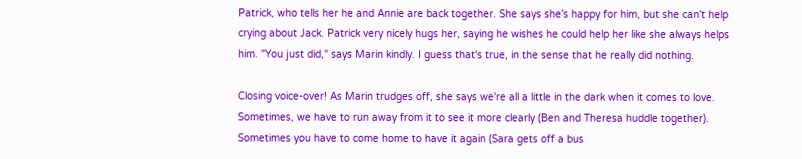Patrick, who tells her he and Annie are back together. She says she's happy for him, but she can't help crying about Jack. Patrick very nicely hugs her, saying he wishes he could help her like she always helps him. "You just did," says Marin kindly. I guess that's true, in the sense that he really did nothing.

Closing voice-over! As Marin trudges off, she says we're all a little in the dark when it comes to love. Sometimes, we have to run away from it to see it more clearly (Ben and Theresa huddle together). Sometimes you have to come home to have it again (Sara gets off a bus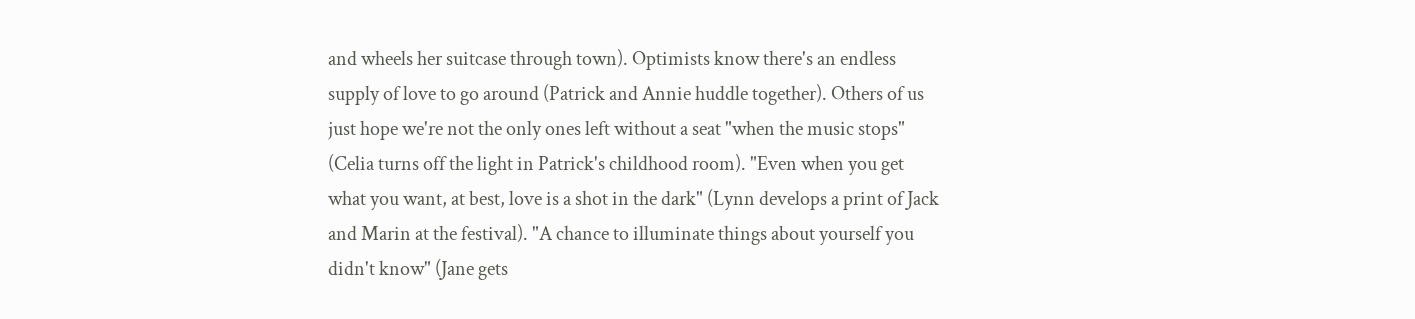and wheels her suitcase through town). Optimists know there's an endless supply of love to go around (Patrick and Annie huddle together). Others of us just hope we're not the only ones left without a seat "when the music stops" (Celia turns off the light in Patrick's childhood room). "Even when you get what you want, at best, love is a shot in the dark" (Lynn develops a print of Jack and Marin at the festival). "A chance to illuminate things about yourself you didn't know" (Jane gets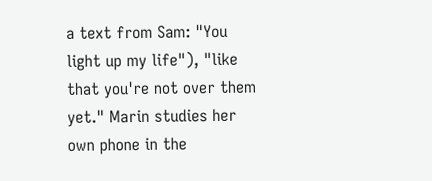a text from Sam: "You light up my life"), "like that you're not over them yet." Marin studies her own phone in the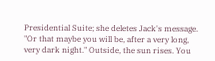Presidential Suite; she deletes Jack's message. "Or that maybe you will be, after a very long, very dark night." Outside, the sun rises. You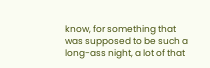know, for something that was supposed to be such a long-ass night, a lot of that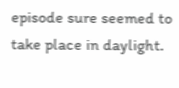episode sure seemed to take place in daylight.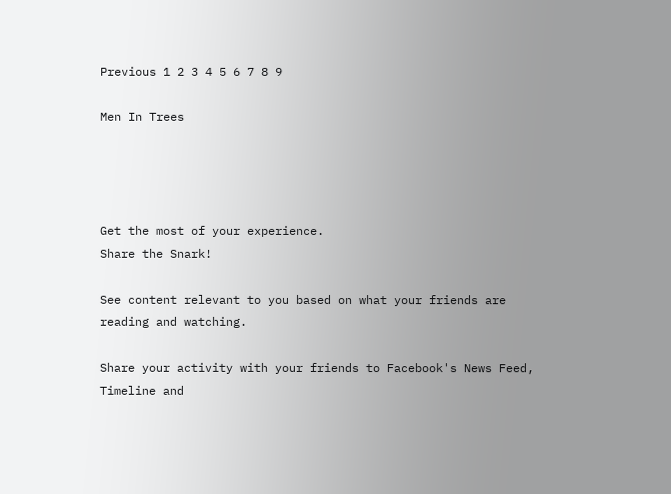Previous 1 2 3 4 5 6 7 8 9

Men In Trees




Get the most of your experience.
Share the Snark!

See content relevant to you based on what your friends are reading and watching.

Share your activity with your friends to Facebook's News Feed, Timeline and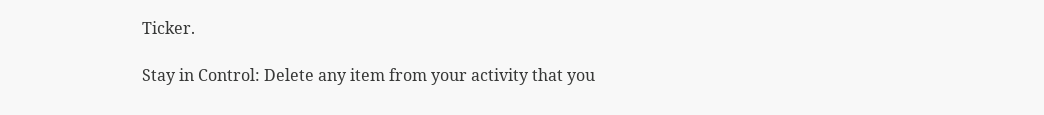Ticker.

Stay in Control: Delete any item from your activity that you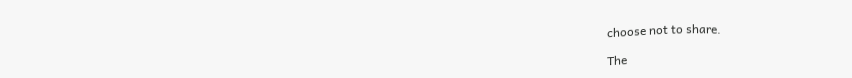choose not to share.

The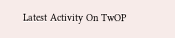Latest Activity On TwOP